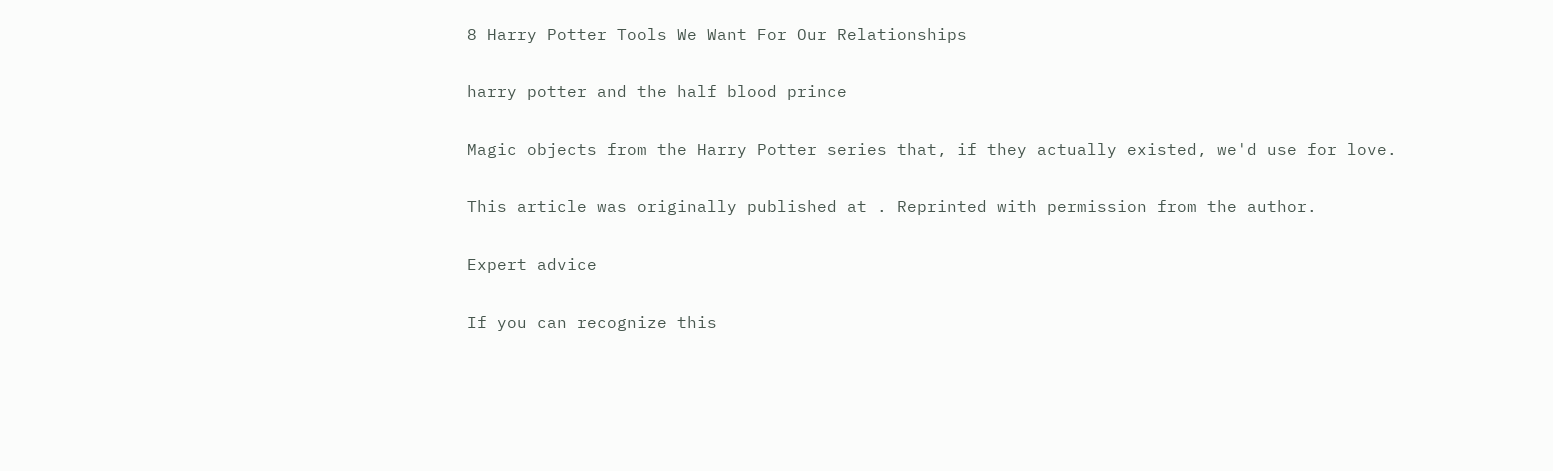8 Harry Potter Tools We Want For Our Relationships

harry potter and the half blood prince

Magic objects from the Harry Potter series that, if they actually existed, we'd use for love.

This article was originally published at . Reprinted with permission from the author.

Expert advice

If you can recognize this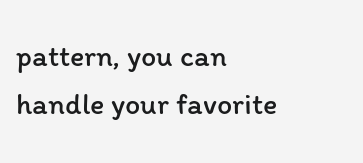pattern, you can handle your favorite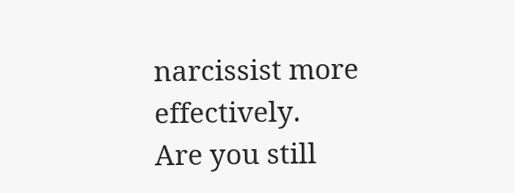narcissist more effectively.
Are you still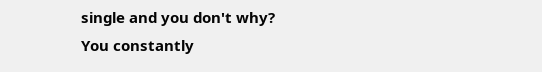single and you don't why?
You constantly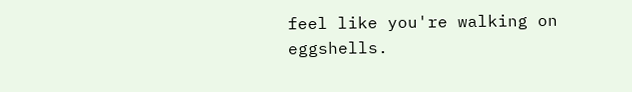feel like you're walking on eggshells.